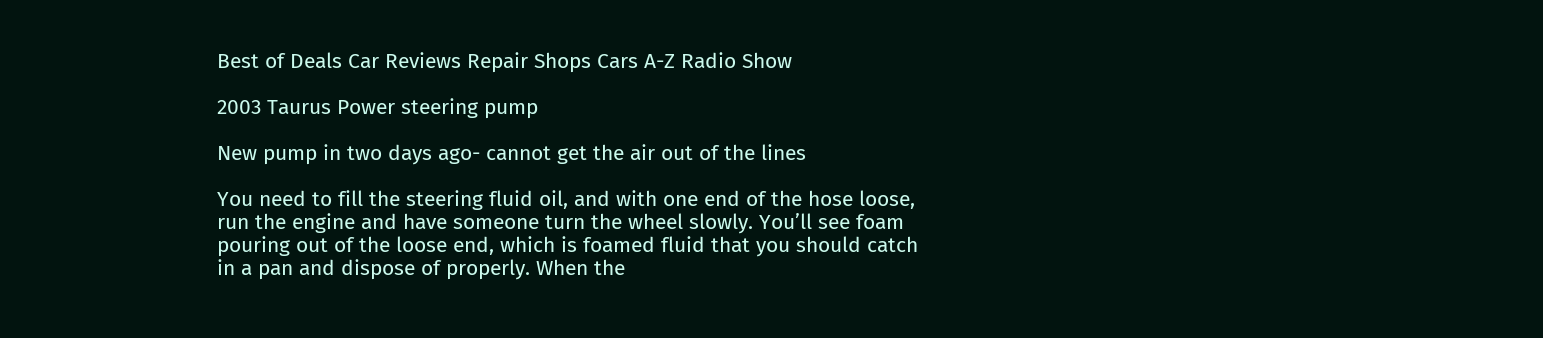Best of Deals Car Reviews Repair Shops Cars A-Z Radio Show

2003 Taurus Power steering pump

New pump in two days ago- cannot get the air out of the lines

You need to fill the steering fluid oil, and with one end of the hose loose, run the engine and have someone turn the wheel slowly. You’ll see foam pouring out of the loose end, which is foamed fluid that you should catch in a pan and dispose of properly. When the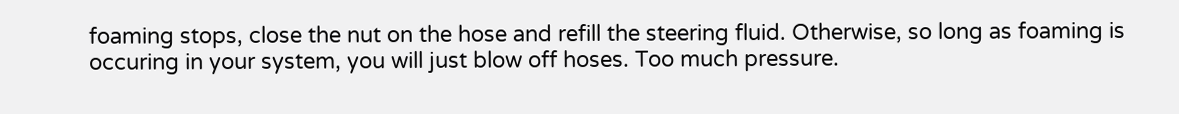foaming stops, close the nut on the hose and refill the steering fluid. Otherwise, so long as foaming is occuring in your system, you will just blow off hoses. Too much pressure.